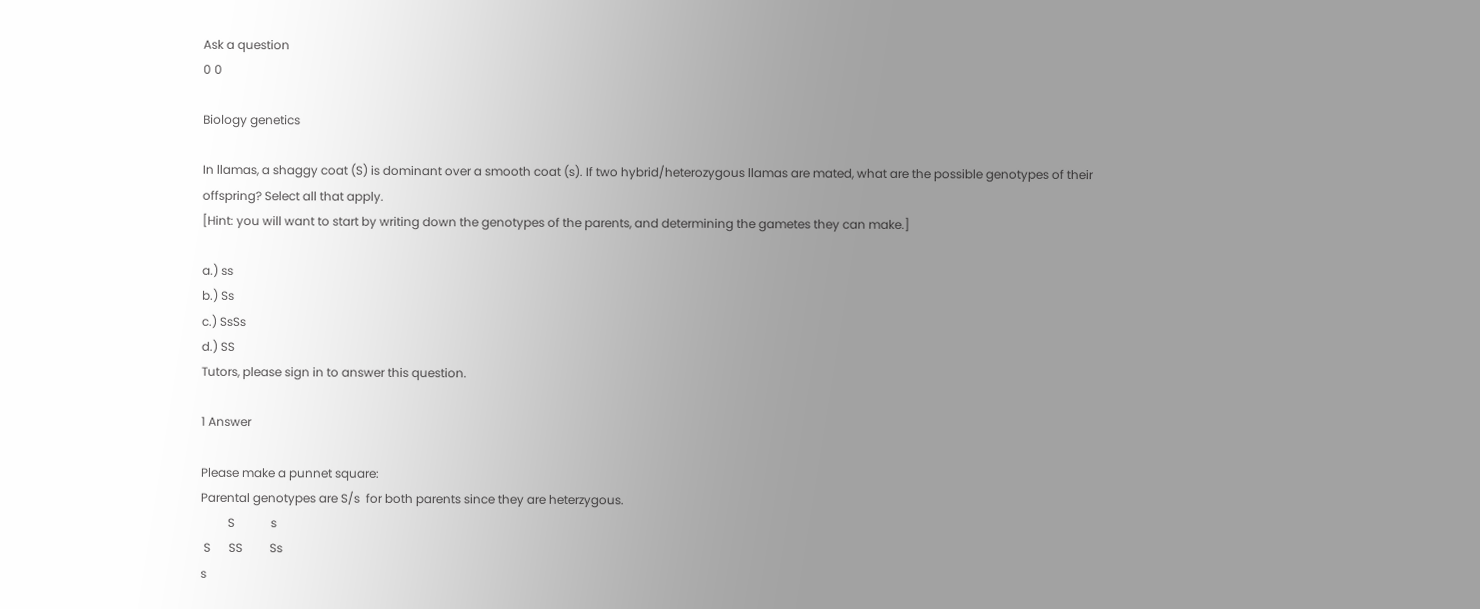Ask a question
0 0

Biology genetics

In llamas, a shaggy coat (S) is dominant over a smooth coat (s). If two hybrid/heterozygous llamas are mated, what are the possible genotypes of their offspring? Select all that apply.
[Hint: you will want to start by writing down the genotypes of the parents, and determining the gametes they can make.]

a.) ss
b.) Ss
c.) SsSs
d.) SS
Tutors, please sign in to answer this question.

1 Answer

Please make a punnet square:
Parental genotypes are S/s  for both parents since they are heterzygous.
         S            s
 S      SS         Ss
s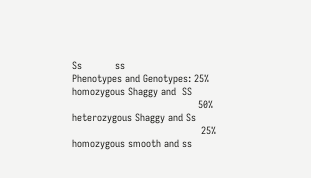Ss           ss
Phenotypes and Genotypes: 25% homozygous Shaggy and  SS
                                          50% heterozygous Shaggy and Ss
                                           25% homozygous smooth and ss